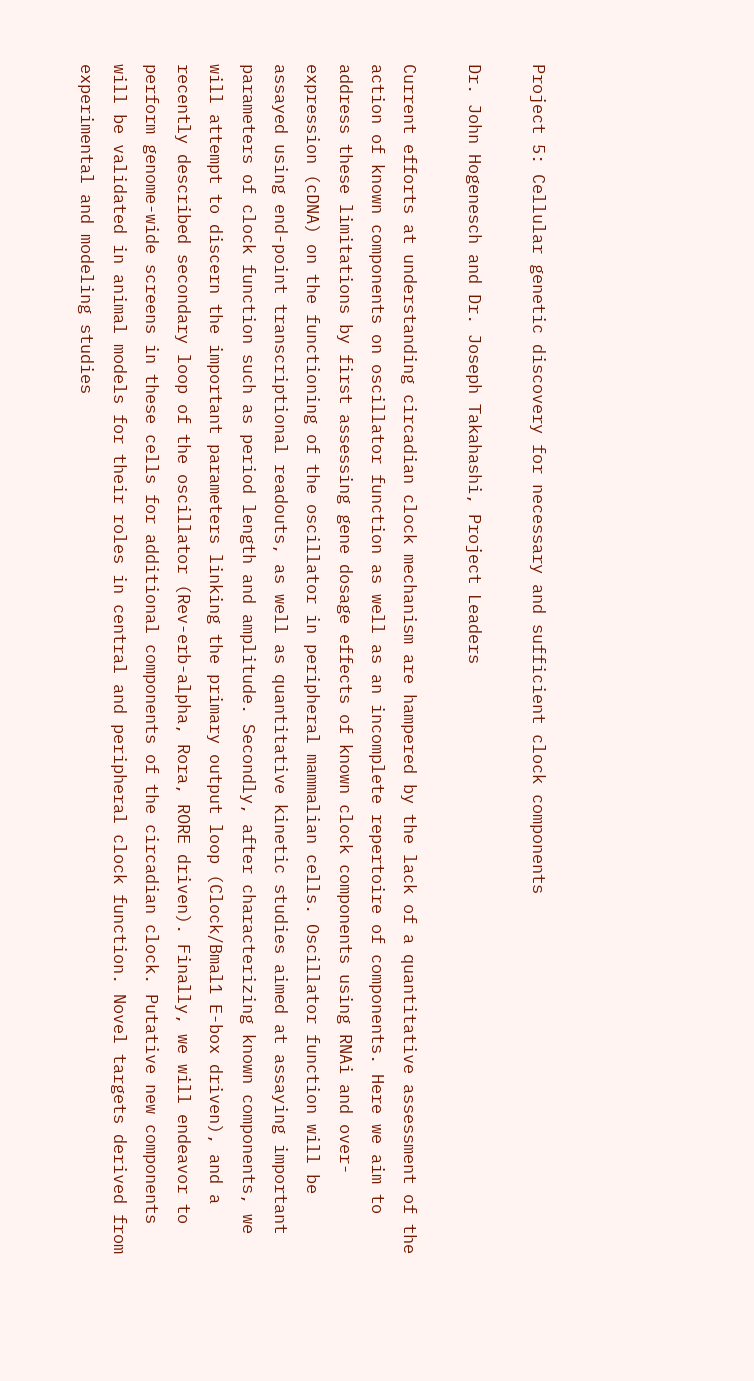Project 5: Cellular genetic discovery for necessary and sufficient clock components

Dr. John Hogenesch and Dr. Joseph Takahashi, Project Leaders

Current efforts at understanding circadian clock mechanism are hampered by the lack of a quantitative assessment of the action of known components on oscillator function as well as an incomplete repertoire of components. Here we aim to address these limitations by first assessing gene dosage effects of known clock components using RNAi and over-expression (cDNA) on the functioning of the oscillator in peripheral mammalian cells. Oscillator function will be assayed using end-point transcriptional readouts, as well as quantitative kinetic studies aimed at assaying important parameters of clock function such as period length and amplitude. Secondly, after characterizing known components, we will attempt to discern the important parameters linking the primary output loop (Clock/Bmal1 E-box driven), and a recently described secondary loop of the oscillator (Rev-erb-alpha, Rora, RORE driven). Finally, we will endeavor to perform genome-wide screens in these cells for additional components of the circadian clock. Putative new components will be validated in animal models for their roles in central and peripheral clock function. Novel targets derived from experimental and modeling studies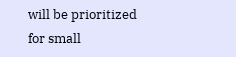will be prioritized for small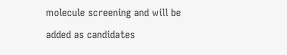molecule screening and will be added as candidates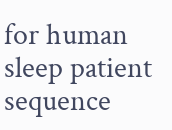for human sleep patient sequence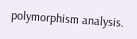polymorphism analysis.